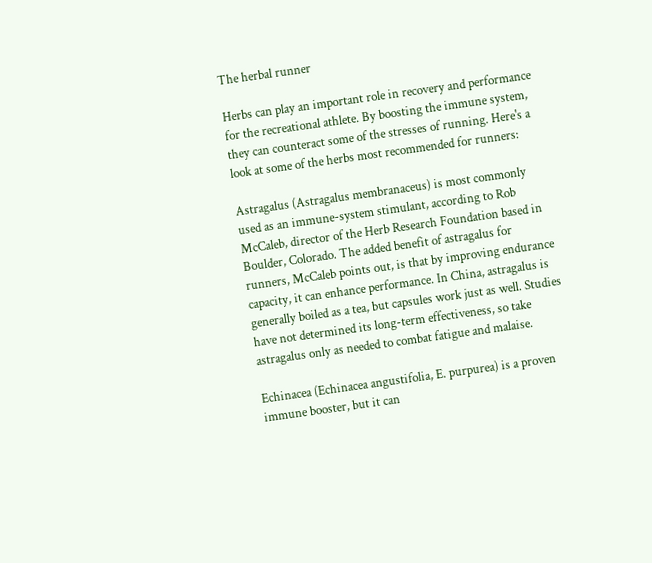The herbal runner

Herbs can play an important role in recovery and performance for the recreational athlete. By boosting the immune system, they can counteract some of the stresses of running. Here's a look at some of the herbs most recommended for runners:

Astragalus (Astragalus membranaceus) is most commonly used as an immune-system stimulant, according to Rob McCaleb, director of the Herb Research Foundation based in Boulder, Colorado. The added benefit of astragalus for runners, McCaleb points out, is that by improving endurance capacity, it can enhance performance. In China, astragalus is generally boiled as a tea, but capsules work just as well. Studies have not determined its long-term effectiveness, so take astragalus only as needed to combat fatigue and malaise.

Echinacea (Echinacea angustifolia, E. purpurea) is a proven immune booster, but it can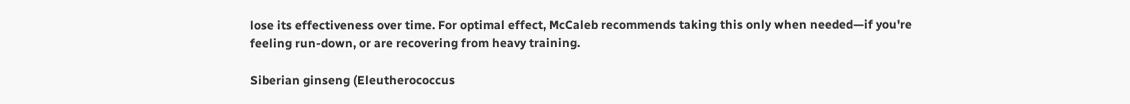lose its effectiveness over time. For optimal effect, McCaleb recommends taking this only when needed—if you're feeling run-down, or are recovering from heavy training.

Siberian ginseng (Eleutherococcus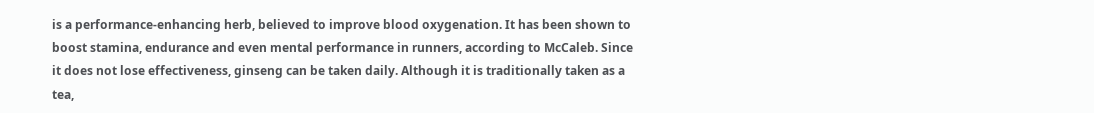is a performance-enhancing herb, believed to improve blood oxygenation. It has been shown to boost stamina, endurance and even mental performance in runners, according to McCaleb. Since it does not lose effectiveness, ginseng can be taken daily. Although it is traditionally taken as a tea,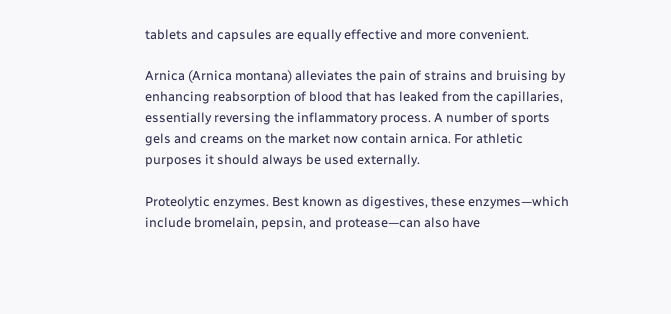tablets and capsules are equally effective and more convenient.

Arnica (Arnica montana) alleviates the pain of strains and bruising by enhancing reabsorption of blood that has leaked from the capillaries, essentially reversing the inflammatory process. A number of sports gels and creams on the market now contain arnica. For athletic purposes it should always be used externally.

Proteolytic enzymes. Best known as digestives, these enzymes—which include bromelain, pepsin, and protease—can also have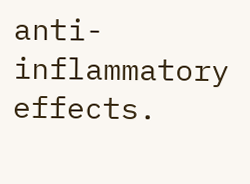anti-inflammatory effects.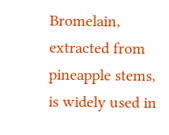Bromelain, extracted from pineapple stems, is widely used in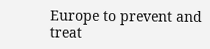Europe to prevent and treat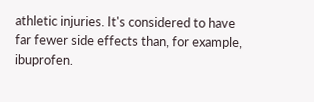athletic injuries. It's considered to have far fewer side effects than, for example, ibuprofen.